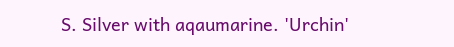S. Silver with aqaumarine. 'Urchin'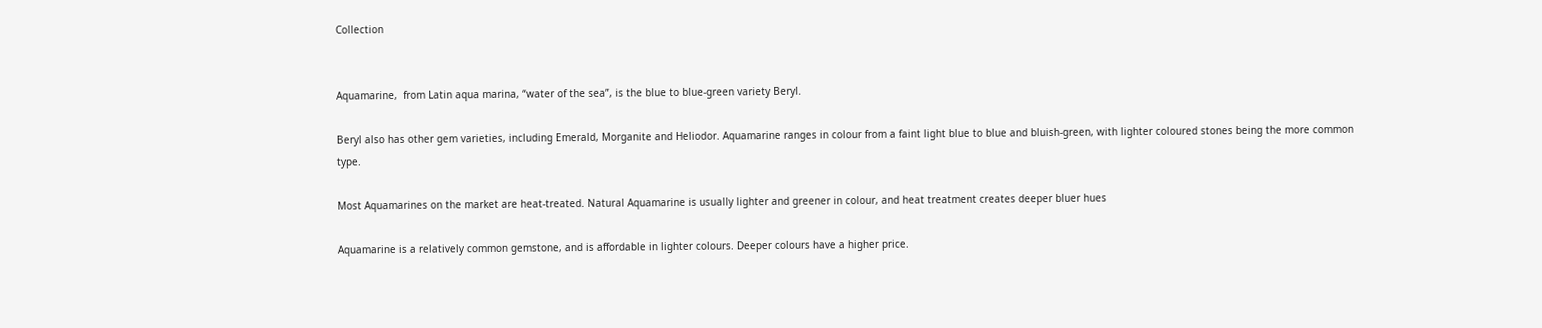Collection


Aquamarine,  from Latin aqua marina, “water of the sea”, is the blue to blue-green variety Beryl.

Beryl also has other gem varieties, including Emerald, Morganite and Heliodor. Aquamarine ranges in colour from a faint light blue to blue and bluish-green, with lighter coloured stones being the more common type.

Most Aquamarines on the market are heat-treated. Natural Aquamarine is usually lighter and greener in colour, and heat treatment creates deeper bluer hues

Aquamarine is a relatively common gemstone, and is affordable in lighter colours. Deeper colours have a higher price.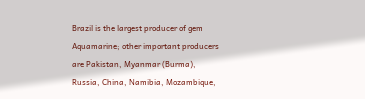Brazil is the largest producer of gem Aquamarine; other important producers are Pakistan, Myanmar (Burma), Russia, China, Namibia, Mozambique,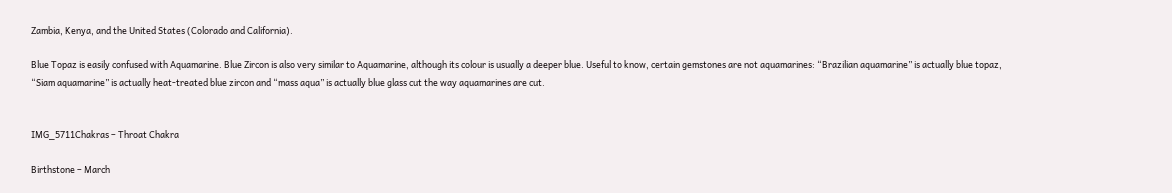Zambia, Kenya, and the United States (Colorado and California).

Blue Topaz is easily confused with Aquamarine. Blue Zircon is also very similar to Aquamarine, although its colour is usually a deeper blue. Useful to know, certain gemstones are not aquamarines: “Brazilian aquamarine” is actually blue topaz, “Siam aquamarine” is actually heat-treated blue zircon and “mass aqua” is actually blue glass cut the way aquamarines are cut.


IMG_5711Chakras – Throat Chakra

Birthstone – March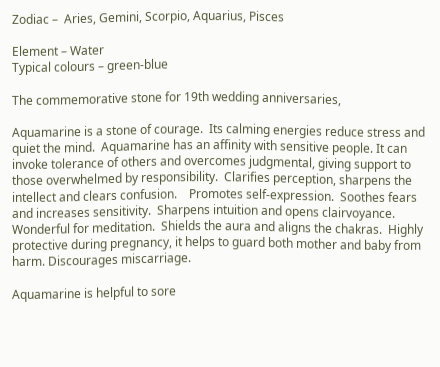Zodiac –  Aries, Gemini, Scorpio, Aquarius, Pisces

Element – Water
Typical colours – green-blue

The commemorative stone for 19th wedding anniversaries,

Aquamarine is a stone of courage.  Its calming energies reduce stress and quiet the mind.  Aquamarine has an affinity with sensitive people. It can invoke tolerance of others and overcomes judgmental, giving support to those overwhelmed by responsibility.  Clarifies perception, sharpens the intellect and clears confusion.    Promotes self-expression.  Soothes fears and increases sensitivity.  Sharpens intuition and opens clairvoyance.  Wonderful for meditation.  Shields the aura and aligns the chakras.  Highly protective during pregnancy, it helps to guard both mother and baby from harm. Discourages miscarriage.

Aquamarine is helpful to sore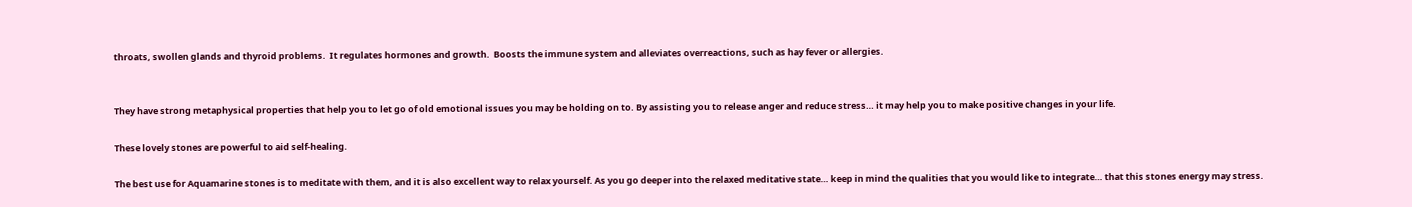throats, swollen glands and thyroid problems.  It regulates hormones and growth.  Boosts the immune system and alleviates overreactions, such as hay fever or allergies.


They have strong metaphysical properties that help you to let go of old emotional issues you may be holding on to. By assisting you to release anger and reduce stress… it may help you to make positive changes in your life.

These lovely stones are powerful to aid self-healing.

The best use for Aquamarine stones is to meditate with them, and it is also excellent way to relax yourself. As you go deeper into the relaxed meditative state… keep in mind the qualities that you would like to integrate… that this stones energy may stress.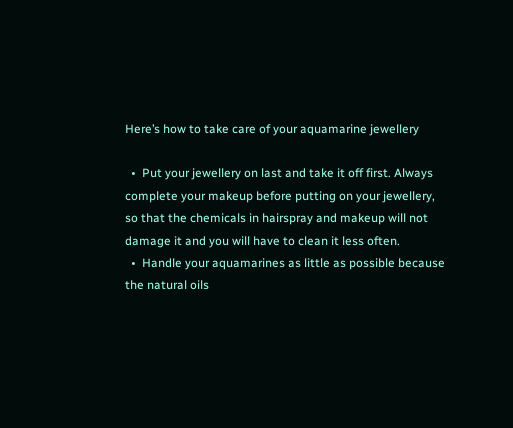Here’s how to take care of your aquamarine jewellery

  •  Put your jewellery on last and take it off first. Always complete your makeup before putting on your jewellery, so that the chemicals in hairspray and makeup will not damage it and you will have to clean it less often.
  •  Handle your aquamarines as little as possible because the natural oils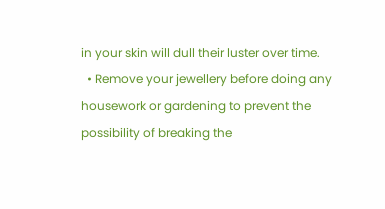in your skin will dull their luster over time.
  • Remove your jewellery before doing any housework or gardening to prevent the possibility of breaking the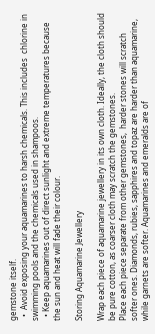gemstone itself.
  •  Avoid exposing your aquamarines to harsh chemicals. This includes  chlorine in swimming pools and the chemicals used in shampoos.
  • Keep aquamarines out of direct sunlight and extreme temperatures because the sun and heat will fade their colour.

Storing Aquamarine Jewellery

Wrap each piece of aquamarine jewellery in its own cloth. Ideally, the cloth should be pure cotton, as coarser cloth may scratch the gemstones.
Place each piece separate from other gemstones,  harder stones will scratch softer ones. Diamonds, rubies, sapphires and topaz are harder than aquamarine, while garnets are softer. Aquamarines and emeralds are of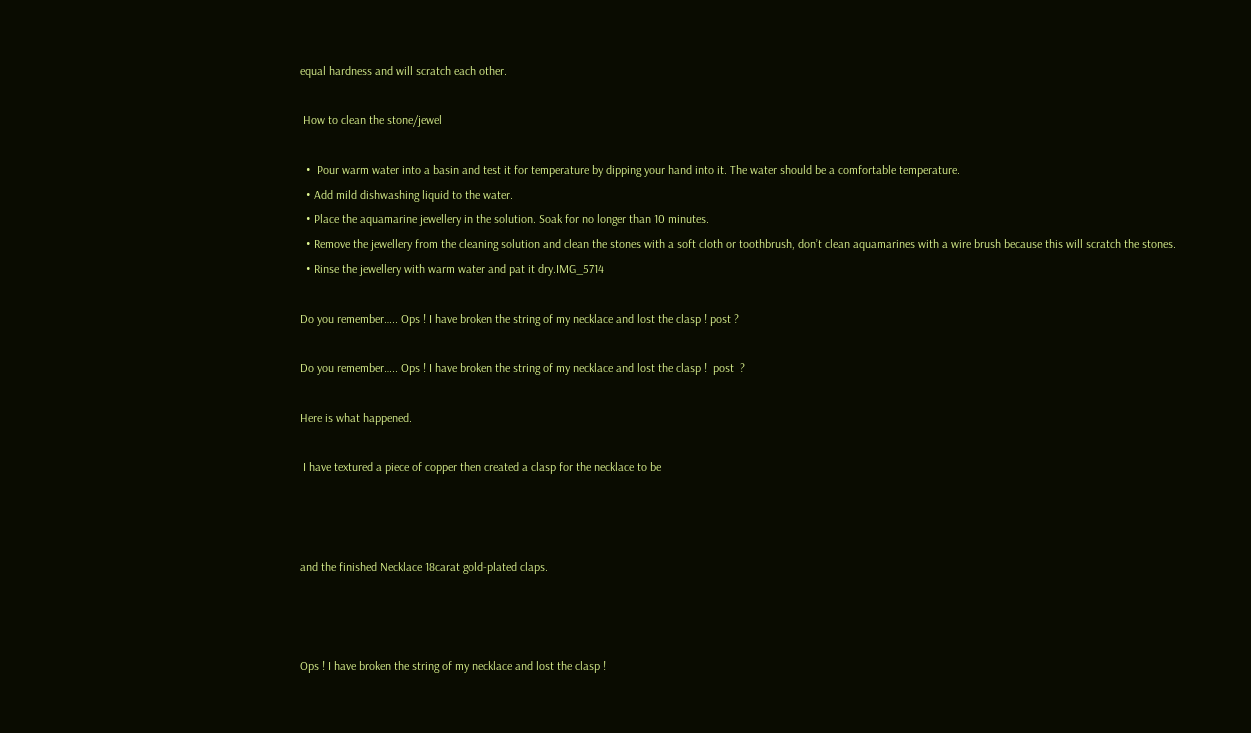equal hardness and will scratch each other.

 How to clean the stone/jewel

  •  Pour warm water into a basin and test it for temperature by dipping your hand into it. The water should be a comfortable temperature.
  • Add mild dishwashing liquid to the water.
  • Place the aquamarine jewellery in the solution. Soak for no longer than 10 minutes.
  • Remove the jewellery from the cleaning solution and clean the stones with a soft cloth or toothbrush, don’t clean aquamarines with a wire brush because this will scratch the stones.
  • Rinse the jewellery with warm water and pat it dry.IMG_5714

Do you remember….. Ops ! I have broken the string of my necklace and lost the clasp ! post ?

Do you remember….. Ops ! I have broken the string of my necklace and lost the clasp !  post  ?

Here is what happened.

 I have textured a piece of copper then created a clasp for the necklace to be



and the finished Necklace 18carat gold-plated claps.



Ops ! I have broken the string of my necklace and lost the clasp !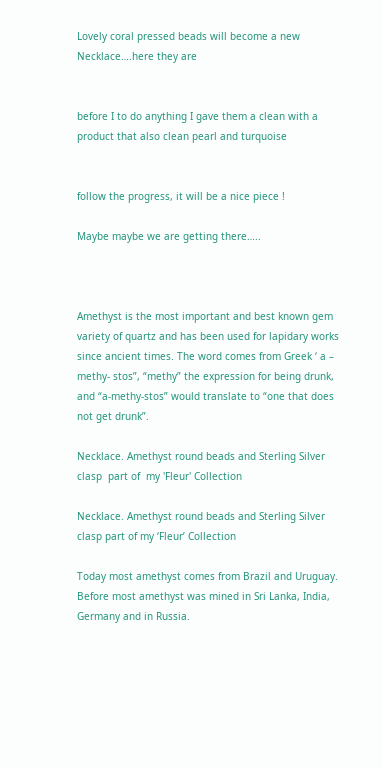Lovely coral pressed beads will become a new Necklace….here they are


before I to do anything I gave them a clean with a product that also clean pearl and turquoise


follow the progress, it will be a nice piece !

Maybe maybe we are getting there…..



Amethyst is the most important and best known gem variety of quartz and has been used for lapidary works since ancient times. The word comes from Greek ‘ a – methy- stos”, “methy” the expression for being drunk, and “a-methy-stos” would translate to “one that does not get drunk”.

Necklace. Amethyst round beads and Sterling Silver clasp  part of  my 'Fleur' Collection

Necklace. Amethyst round beads and Sterling Silver clasp part of my ‘Fleur’ Collection

Today most amethyst comes from Brazil and Uruguay. Before most amethyst was mined in Sri Lanka, India, Germany and in Russia.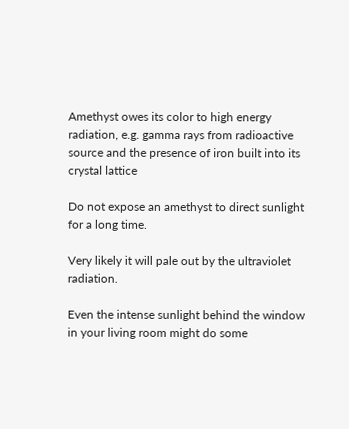Amethyst owes its color to high energy radiation, e.g. gamma rays from radioactive source and the presence of iron built into its crystal lattice

Do not expose an amethyst to direct sunlight for a long time.

Very likely it will pale out by the ultraviolet radiation.

Even the intense sunlight behind the window in your living room might do some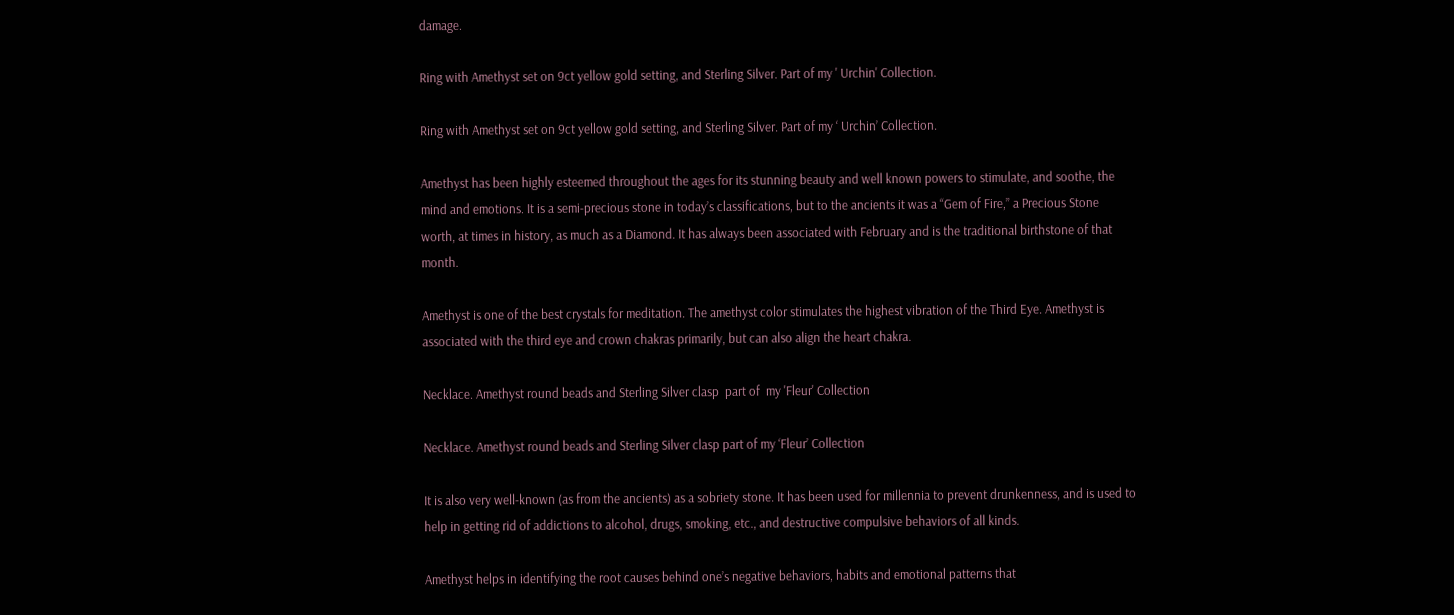damage.

Ring with Amethyst set on 9ct yellow gold setting, and Sterling Silver. Part of my ' Urchin' Collection.

Ring with Amethyst set on 9ct yellow gold setting, and Sterling Silver. Part of my ‘ Urchin’ Collection.

Amethyst has been highly esteemed throughout the ages for its stunning beauty and well known powers to stimulate, and soothe, the mind and emotions. It is a semi-precious stone in today’s classifications, but to the ancients it was a “Gem of Fire,” a Precious Stone worth, at times in history, as much as a Diamond. It has always been associated with February and is the traditional birthstone of that month.

Amethyst is one of the best crystals for meditation. The amethyst color stimulates the highest vibration of the Third Eye. Amethyst is associated with the third eye and crown chakras primarily, but can also align the heart chakra.

Necklace. Amethyst round beads and Sterling Silver clasp  part of  my 'Fleur' Collection

Necklace. Amethyst round beads and Sterling Silver clasp part of my ‘Fleur’ Collection

It is also very well-known (as from the ancients) as a sobriety stone. It has been used for millennia to prevent drunkenness, and is used to help in getting rid of addictions to alcohol, drugs, smoking, etc., and destructive compulsive behaviors of all kinds.

Amethyst helps in identifying the root causes behind one’s negative behaviors, habits and emotional patterns that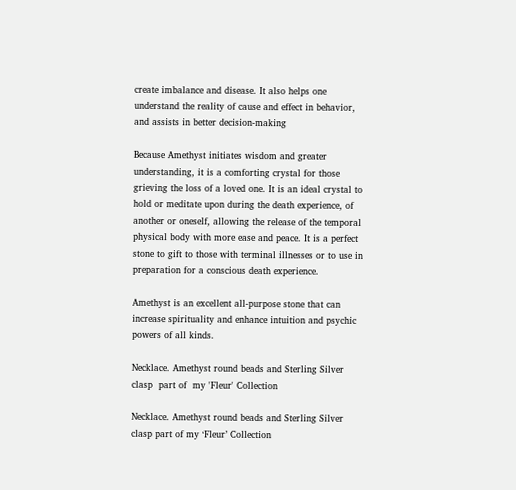create imbalance and disease. It also helps one understand the reality of cause and effect in behavior, and assists in better decision-making

Because Amethyst initiates wisdom and greater understanding, it is a comforting crystal for those grieving the loss of a loved one. It is an ideal crystal to hold or meditate upon during the death experience, of another or oneself, allowing the release of the temporal physical body with more ease and peace. It is a perfect stone to gift to those with terminal illnesses or to use in preparation for a conscious death experience.

Amethyst is an excellent all-purpose stone that can increase spirituality and enhance intuition and psychic powers of all kinds.

Necklace. Amethyst round beads and Sterling Silver clasp  part of  my 'Fleur' Collection

Necklace. Amethyst round beads and Sterling Silver clasp part of my ‘Fleur’ Collection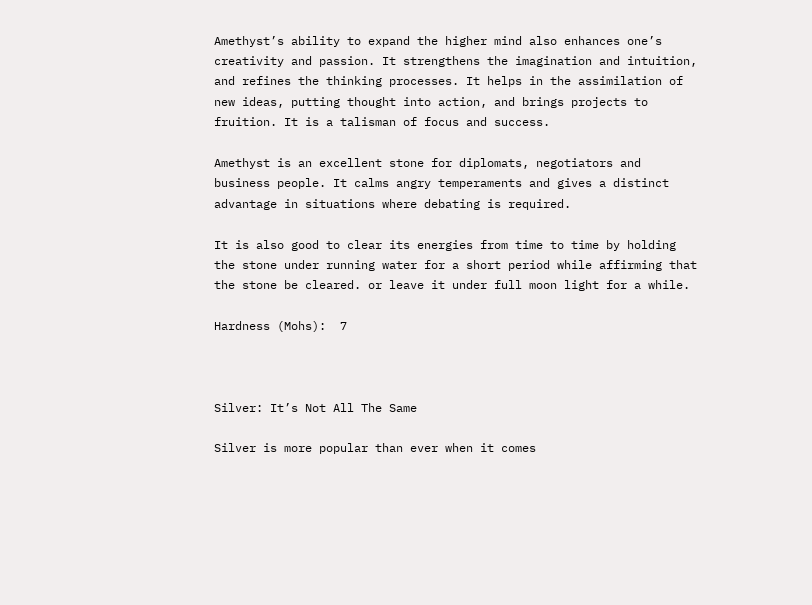Amethyst’s ability to expand the higher mind also enhances one’s creativity and passion. It strengthens the imagination and intuition, and refines the thinking processes. It helps in the assimilation of new ideas, putting thought into action, and brings projects to fruition. It is a talisman of focus and success.

Amethyst is an excellent stone for diplomats, negotiators and business people. It calms angry temperaments and gives a distinct advantage in situations where debating is required.

It is also good to clear its energies from time to time by holding the stone under running water for a short period while affirming that the stone be cleared. or leave it under full moon light for a while.

Hardness (Mohs):  7



Silver: It’s Not All The Same

Silver is more popular than ever when it comes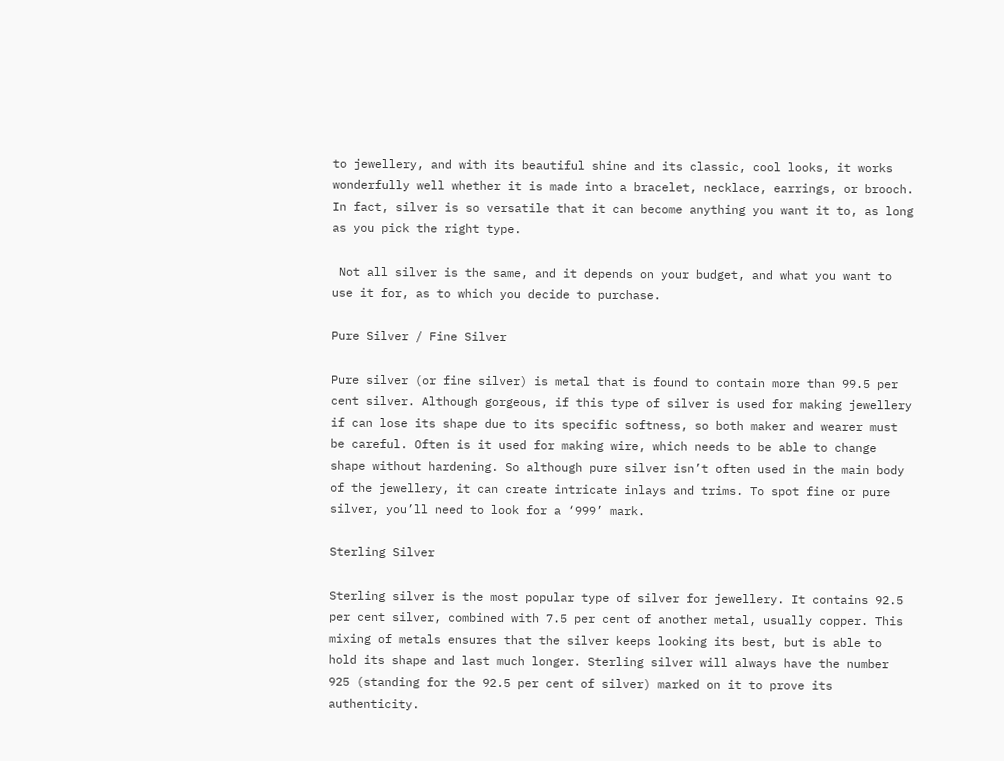to jewellery, and with its beautiful shine and its classic, cool looks, it works wonderfully well whether it is made into a bracelet, necklace, earrings, or brooch. In fact, silver is so versatile that it can become anything you want it to, as long as you pick the right type.

 Not all silver is the same, and it depends on your budget, and what you want to use it for, as to which you decide to purchase.

Pure Silver / Fine Silver

Pure silver (or fine silver) is metal that is found to contain more than 99.5 per cent silver. Although gorgeous, if this type of silver is used for making jewellery if can lose its shape due to its specific softness, so both maker and wearer must be careful. Often is it used for making wire, which needs to be able to change shape without hardening. So although pure silver isn’t often used in the main body of the jewellery, it can create intricate inlays and trims. To spot fine or pure silver, you’ll need to look for a ‘999’ mark.

Sterling Silver

Sterling silver is the most popular type of silver for jewellery. It contains 92.5 per cent silver, combined with 7.5 per cent of another metal, usually copper. This mixing of metals ensures that the silver keeps looking its best, but is able to hold its shape and last much longer. Sterling silver will always have the number 925 (standing for the 92.5 per cent of silver) marked on it to prove its authenticity.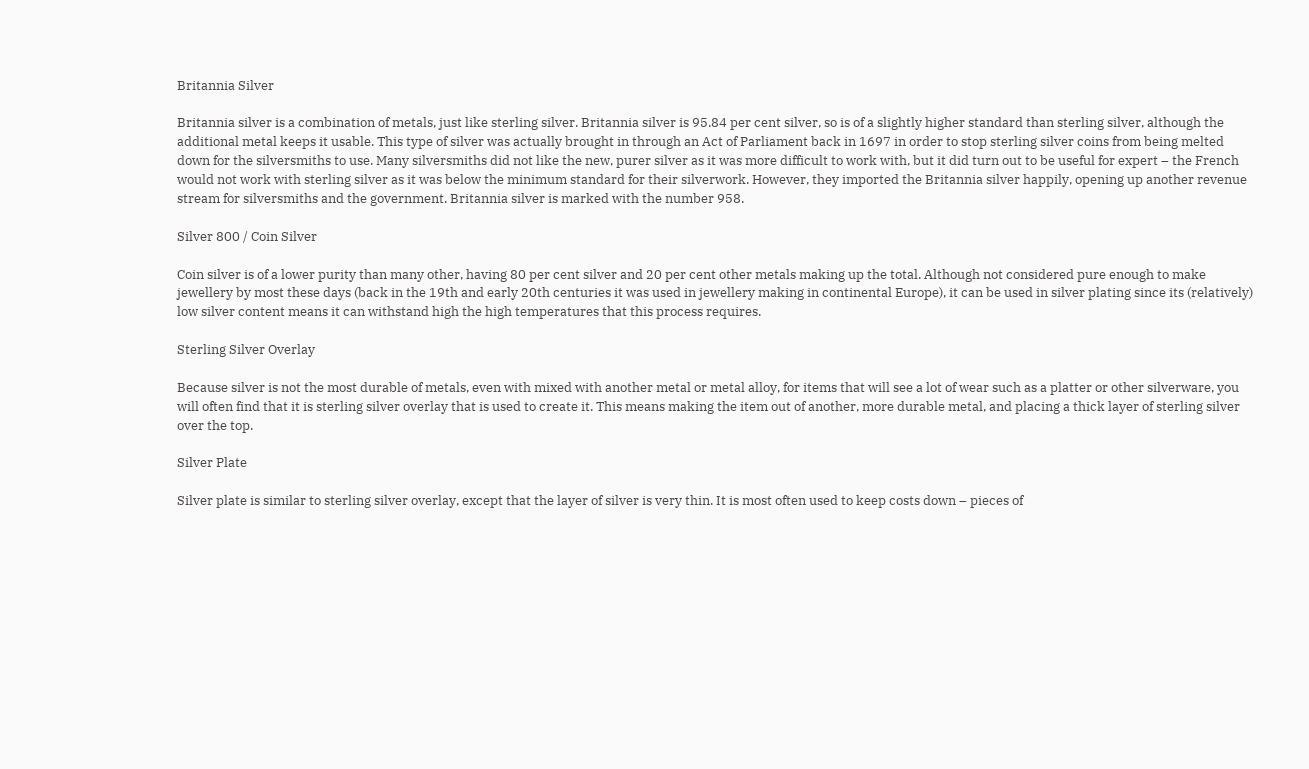Britannia Silver

Britannia silver is a combination of metals, just like sterling silver. Britannia silver is 95.84 per cent silver, so is of a slightly higher standard than sterling silver, although the additional metal keeps it usable. This type of silver was actually brought in through an Act of Parliament back in 1697 in order to stop sterling silver coins from being melted down for the silversmiths to use. Many silversmiths did not like the new, purer silver as it was more difficult to work with, but it did turn out to be useful for expert – the French would not work with sterling silver as it was below the minimum standard for their silverwork. However, they imported the Britannia silver happily, opening up another revenue stream for silversmiths and the government. Britannia silver is marked with the number 958.

Silver 800 / Coin Silver

Coin silver is of a lower purity than many other, having 80 per cent silver and 20 per cent other metals making up the total. Although not considered pure enough to make jewellery by most these days (back in the 19th and early 20th centuries it was used in jewellery making in continental Europe), it can be used in silver plating since its (relatively) low silver content means it can withstand high the high temperatures that this process requires.

Sterling Silver Overlay

Because silver is not the most durable of metals, even with mixed with another metal or metal alloy, for items that will see a lot of wear such as a platter or other silverware, you will often find that it is sterling silver overlay that is used to create it. This means making the item out of another, more durable metal, and placing a thick layer of sterling silver over the top.

Silver Plate

Silver plate is similar to sterling silver overlay, except that the layer of silver is very thin. It is most often used to keep costs down – pieces of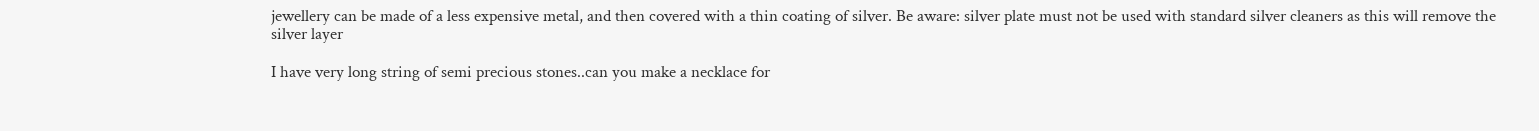jewellery can be made of a less expensive metal, and then covered with a thin coating of silver. Be aware: silver plate must not be used with standard silver cleaners as this will remove the silver layer

I have very long string of semi precious stones..can you make a necklace for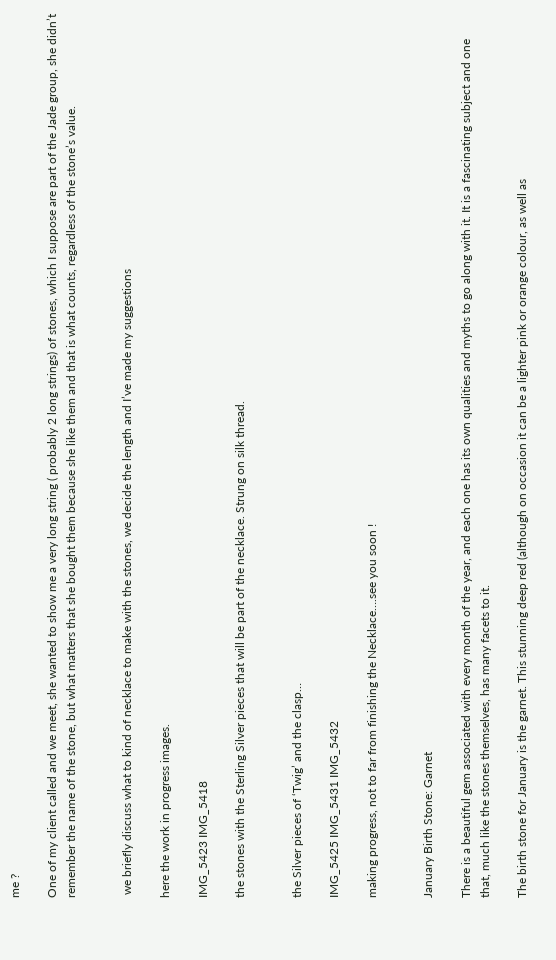me ?

One of my client called and we meet, she wanted to show me a very long string ( probably 2 long strings) of stones, which I suppose are part of the Jade group, she didn’t remember the name of the stone, but what matters that she bought them because she like them and that is what counts, regardless of the stone’s value.


 we briefly discuss what to kind of necklace to make with the stones, we decide the length and I’ve made my suggestions

here the work in progress images.

IMG_5423 IMG_5418

the stones with the Sterling Silver pieces that will be part of the necklace. Strung on silk thread.


the Silver pieces of ‘Twig’ and the clasp…

IMG_5425 IMG_5431 IMG_5432

making progress, not to far from finishing the Necklace….see you soon !


January Birth Stone: Garnet

There is a beautiful gem associated with every month of the year, and each one has its own qualities and myths to go along with it. It is a fascinating subject and one that, much like the stones themselves, has many facets to it.

The birth stone for January is the garnet. This stunning deep red (although on occasion it can be a lighter pink or orange colour, as well as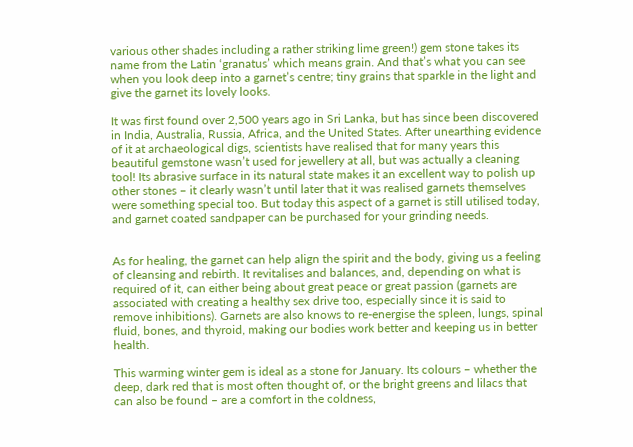various other shades including a rather striking lime green!) gem stone takes its name from the Latin ‘granatus’ which means grain. And that’s what you can see when you look deep into a garnet’s centre; tiny grains that sparkle in the light and give the garnet its lovely looks.

It was first found over 2,500 years ago in Sri Lanka, but has since been discovered in India, Australia, Russia, Africa, and the United States. After unearthing evidence of it at archaeological digs, scientists have realised that for many years this beautiful gemstone wasn’t used for jewellery at all, but was actually a cleaning tool! Its abrasive surface in its natural state makes it an excellent way to polish up other stones – it clearly wasn’t until later that it was realised garnets themselves were something special too. But today this aspect of a garnet is still utilised today, and garnet coated sandpaper can be purchased for your grinding needs.


As for healing, the garnet can help align the spirit and the body, giving us a feeling of cleansing and rebirth. It revitalises and balances, and, depending on what is required of it, can either being about great peace or great passion (garnets are associated with creating a healthy sex drive too, especially since it is said to remove inhibitions). Garnets are also knows to re-energise the spleen, lungs, spinal fluid, bones, and thyroid, making our bodies work better and keeping us in better health.

This warming winter gem is ideal as a stone for January. Its colours – whether the deep, dark red that is most often thought of, or the bright greens and lilacs that can also be found – are a comfort in the coldness,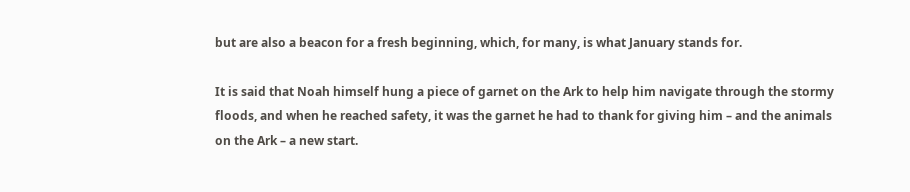but are also a beacon for a fresh beginning, which, for many, is what January stands for.

It is said that Noah himself hung a piece of garnet on the Ark to help him navigate through the stormy floods, and when he reached safety, it was the garnet he had to thank for giving him – and the animals on the Ark – a new start.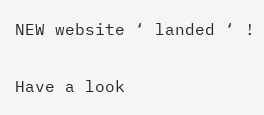NEW website ‘ landed ‘ !

Have a look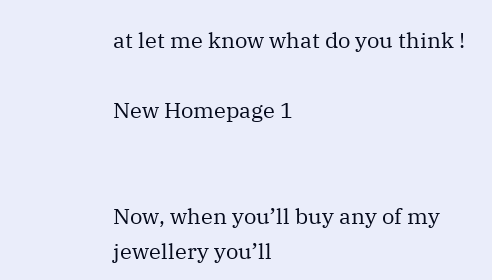at let me know what do you think !

New Homepage 1


Now, when you’ll buy any of my jewellery you’ll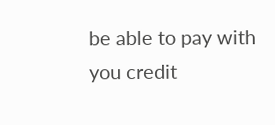be able to pay with you credit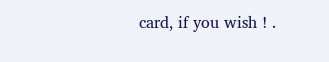card, if you wish ! .